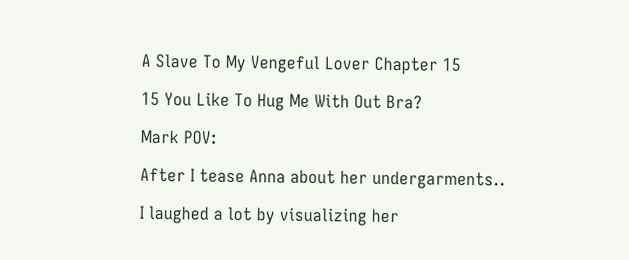A Slave To My Vengeful Lover Chapter 15

15 You Like To Hug Me With Out Bra?

Mark POV:

After I tease Anna about her undergarments..

I laughed a lot by visualizing her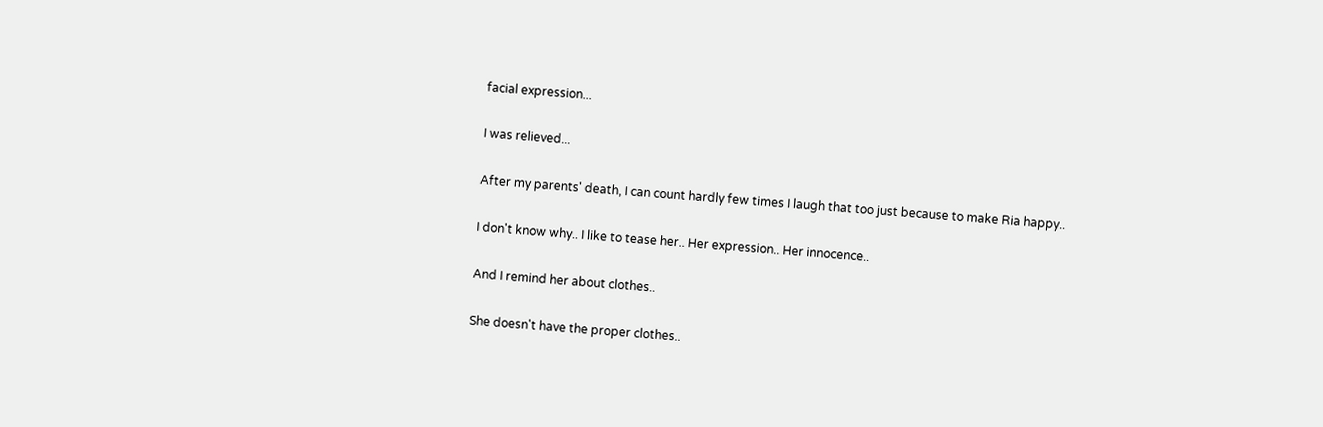facial expression...

I was relieved...

After my parents' death, I can count hardly few times I laugh that too just because to make Ria happy..

I don't know why.. I like to tease her.. Her expression.. Her innocence..

And I remind her about clothes..

She doesn't have the proper clothes..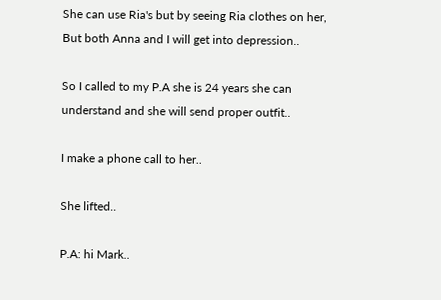She can use Ria's but by seeing Ria clothes on her, But both Anna and I will get into depression..

So I called to my P.A she is 24 years she can understand and she will send proper outfit..

I make a phone call to her..

She lifted..

P.A: hi Mark..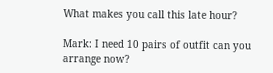What makes you call this late hour?

Mark: I need 10 pairs of outfit can you arrange now?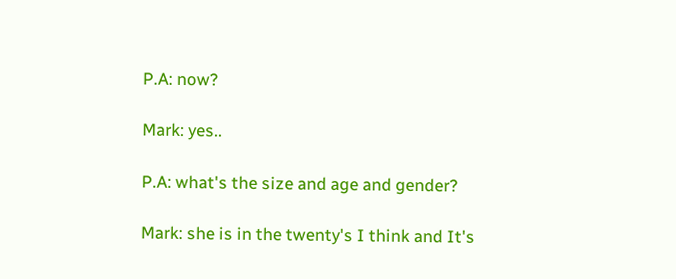P.A: now?

Mark: yes..

P.A: what's the size and age and gender?

Mark: she is in the twenty's I think and It's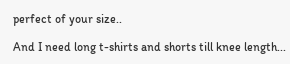perfect of your size..

And I need long t-shirts and shorts till knee length...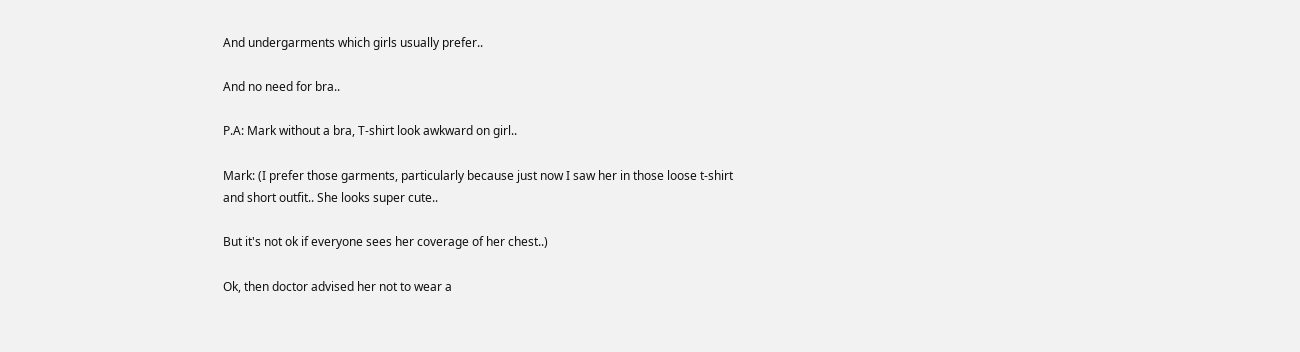And undergarments which girls usually prefer..

And no need for bra..

P.A: Mark without a bra, T-shirt look awkward on girl..

Mark: (I prefer those garments, particularly because just now I saw her in those loose t-shirt and short outfit.. She looks super cute..

But it's not ok if everyone sees her coverage of her chest..)

Ok, then doctor advised her not to wear a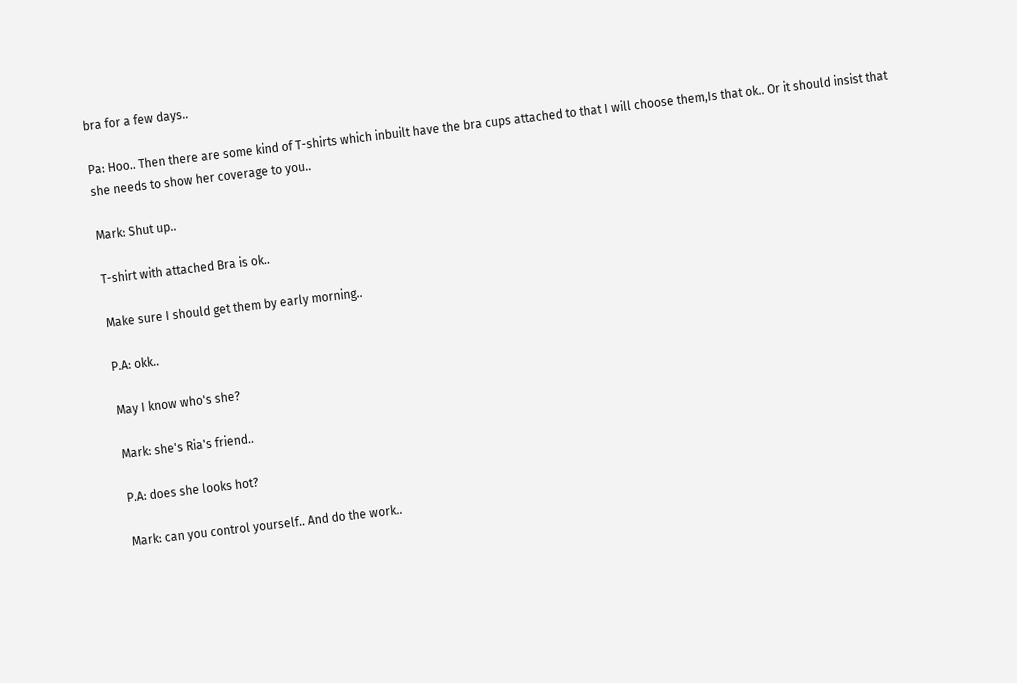bra for a few days..

Pa: Hoo.. Then there are some kind of T-shirts which inbuilt have the bra cups attached to that I will choose them,Is that ok.. Or it should insist that she needs to show her coverage to you..

Mark: Shut up..

T-shirt with attached Bra is ok..

Make sure I should get them by early morning..

P.A: okk..

May I know who's she?

Mark: she's Ria's friend..

P.A: does she looks hot?

Mark: can you control yourself.. And do the work..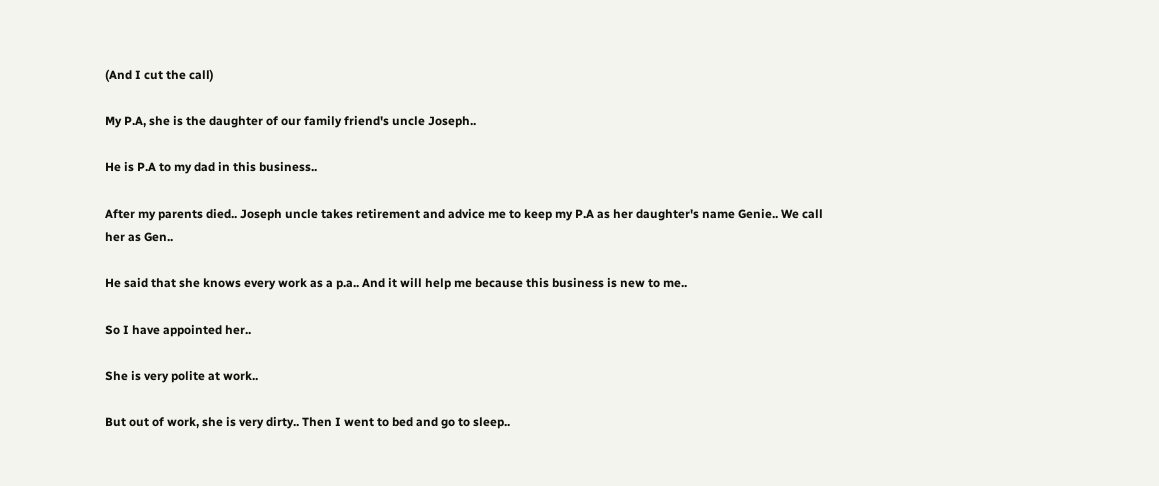(And I cut the call)

My P.A, she is the daughter of our family friend's uncle Joseph..

He is P.A to my dad in this business..

After my parents died.. Joseph uncle takes retirement and advice me to keep my P.A as her daughter's name Genie.. We call her as Gen..

He said that she knows every work as a p.a.. And it will help me because this business is new to me..

So I have appointed her..

She is very polite at work..

But out of work, she is very dirty.. Then I went to bed and go to sleep..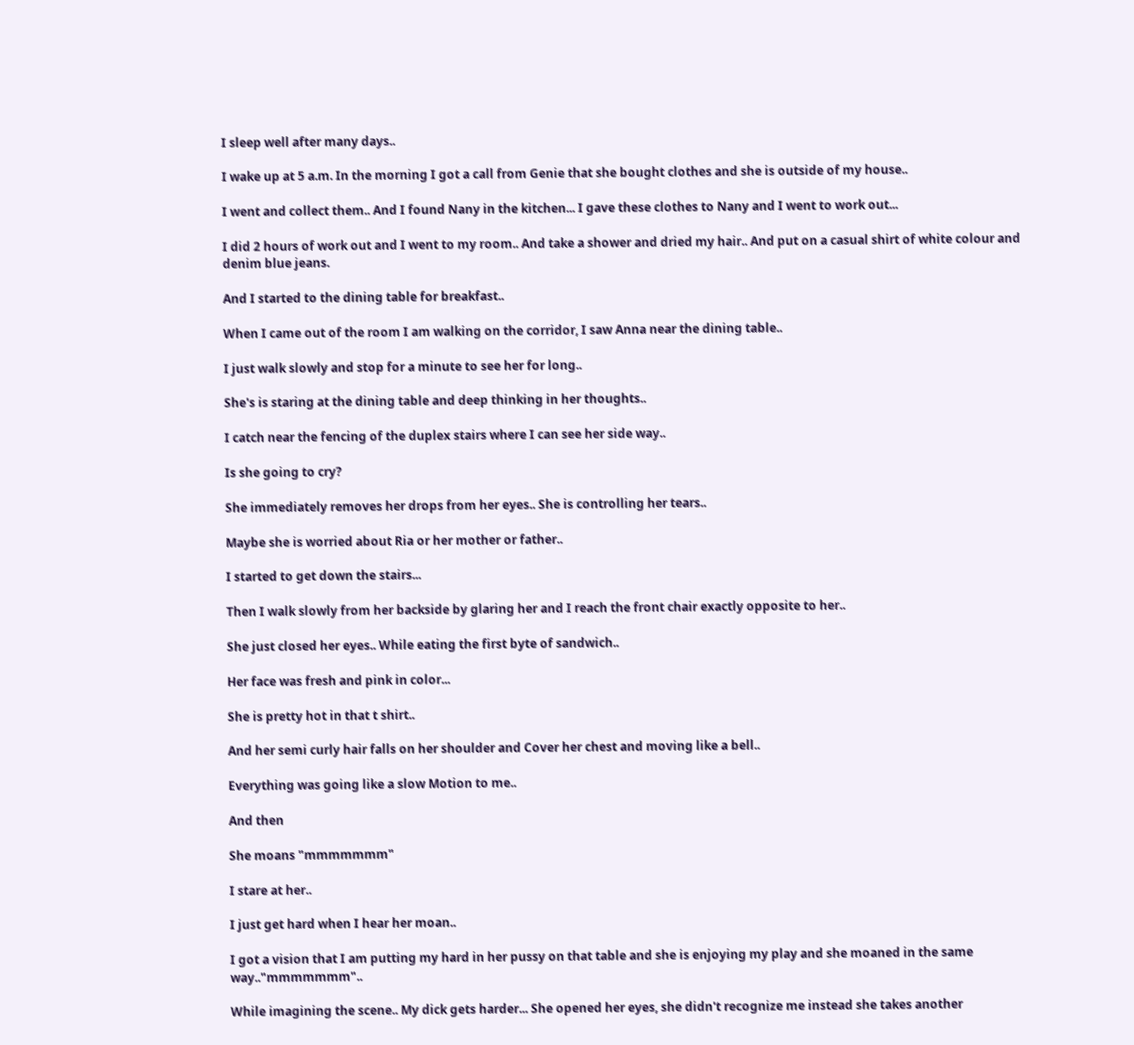I sleep well after many days..

I wake up at 5 a.m. In the morning I got a call from Genie that she bought clothes and she is outside of my house..

I went and collect them.. And I found Nany in the kitchen... I gave these clothes to Nany and I went to work out...

I did 2 hours of work out and I went to my room.. And take a shower and dried my hair.. And put on a casual shirt of white colour and denim blue jeans.

And I started to the dining table for breakfast..

When I came out of the room I am walking on the corridor, I saw Anna near the dining table..

I just walk slowly and stop for a minute to see her for long..

She's is staring at the dining table and deep thinking in her thoughts..

I catch near the fencing of the duplex stairs where I can see her side way..

Is she going to cry?

She immediately removes her drops from her eyes.. She is controlling her tears..

Maybe she is worried about Ria or her mother or father..

I started to get down the stairs...

Then I walk slowly from her backside by glaring her and I reach the front chair exactly opposite to her..

She just closed her eyes.. While eating the first byte of sandwich..

Her face was fresh and pink in color...

She is pretty hot in that t shirt..

And her semi curly hair falls on her shoulder and Cover her chest and moving like a bell..

Everything was going like a slow Motion to me..

And then

She moans "mmmmmmm"

I stare at her..

I just get hard when I hear her moan..

I got a vision that I am putting my hard in her pussy on that table and she is enjoying my play and she moaned in the same way.."mmmmmmm"..

While imagining the scene.. My dick gets harder... She opened her eyes, she didn't recognize me instead she takes another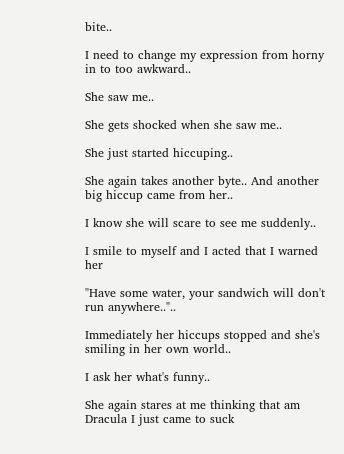bite..

I need to change my expression from horny in to too awkward..

She saw me..

She gets shocked when she saw me..

She just started hiccuping..

She again takes another byte.. And another big hiccup came from her..

I know she will scare to see me suddenly..

I smile to myself and I acted that I warned her

"Have some water, your sandwich will don't run anywhere.."..

Immediately her hiccups stopped and she's smiling in her own world..

I ask her what's funny..

She again stares at me thinking that am Dracula I just came to suck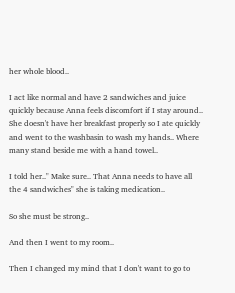her whole blood..

I act like normal and have 2 sandwiches and juice quickly because Anna feels discomfort if I stay around.. She doesn't have her breakfast properly so I ate quickly and went to the washbasin to wash my hands.. Where many stand beside me with a hand towel..

I told her.." Make sure.. That Anna needs to have all the 4 sandwiches" she is taking medication..

So she must be strong..

And then I went to my room..

Then I changed my mind that I don't want to go to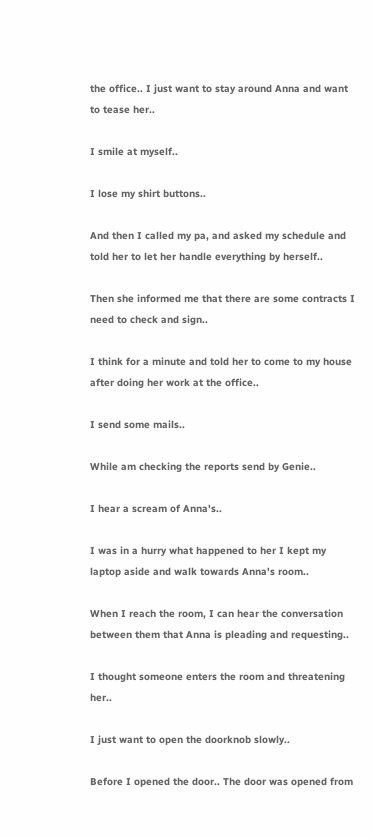the office.. I just want to stay around Anna and want to tease her..

I smile at myself..

I lose my shirt buttons..

And then I called my pa, and asked my schedule and told her to let her handle everything by herself..

Then she informed me that there are some contracts I need to check and sign..

I think for a minute and told her to come to my house after doing her work at the office..

I send some mails..

While am checking the reports send by Genie..

I hear a scream of Anna's..

I was in a hurry what happened to her I kept my laptop aside and walk towards Anna's room..

When I reach the room, I can hear the conversation between them that Anna is pleading and requesting..

I thought someone enters the room and threatening her..

I just want to open the doorknob slowly..

Before I opened the door.. The door was opened from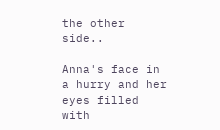the other side..

Anna's face in a hurry and her eyes filled with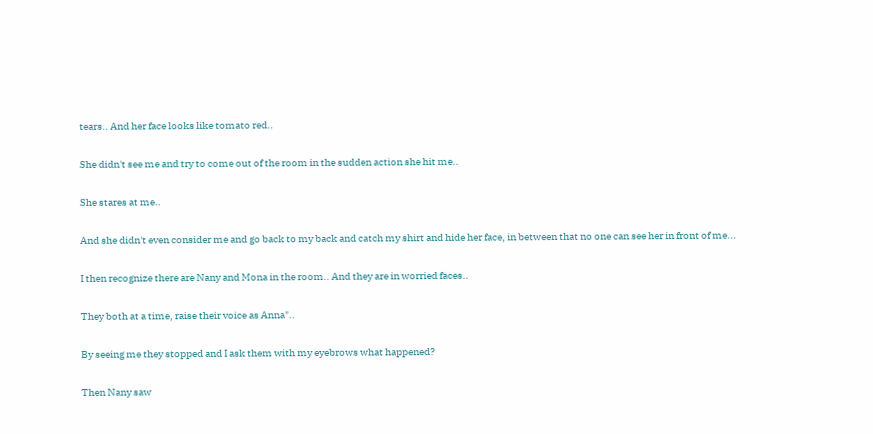tears.. And her face looks like tomato red..

She didn't see me and try to come out of the room in the sudden action she hit me..

She stares at me..

And she didn't even consider me and go back to my back and catch my shirt and hide her face, in between that no one can see her in front of me...

I then recognize there are Nany and Mona in the room.. And they are in worried faces..

They both at a time, raise their voice as Anna"..

By seeing me they stopped and I ask them with my eyebrows what happened?

Then Nany saw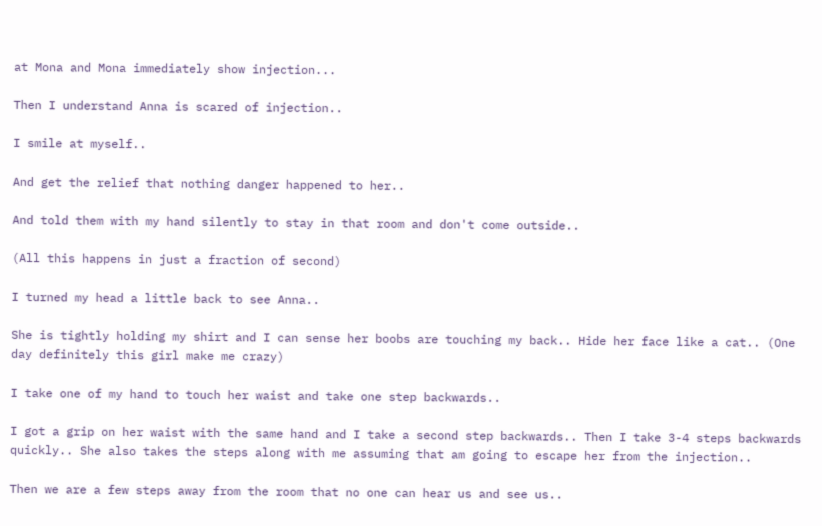at Mona and Mona immediately show injection...

Then I understand Anna is scared of injection..

I smile at myself..

And get the relief that nothing danger happened to her..

And told them with my hand silently to stay in that room and don't come outside..

(All this happens in just a fraction of second)

I turned my head a little back to see Anna..

She is tightly holding my shirt and I can sense her boobs are touching my back.. Hide her face like a cat.. (One day definitely this girl make me crazy)

I take one of my hand to touch her waist and take one step backwards..

I got a grip on her waist with the same hand and I take a second step backwards.. Then I take 3-4 steps backwards quickly.. She also takes the steps along with me assuming that am going to escape her from the injection..

Then we are a few steps away from the room that no one can hear us and see us..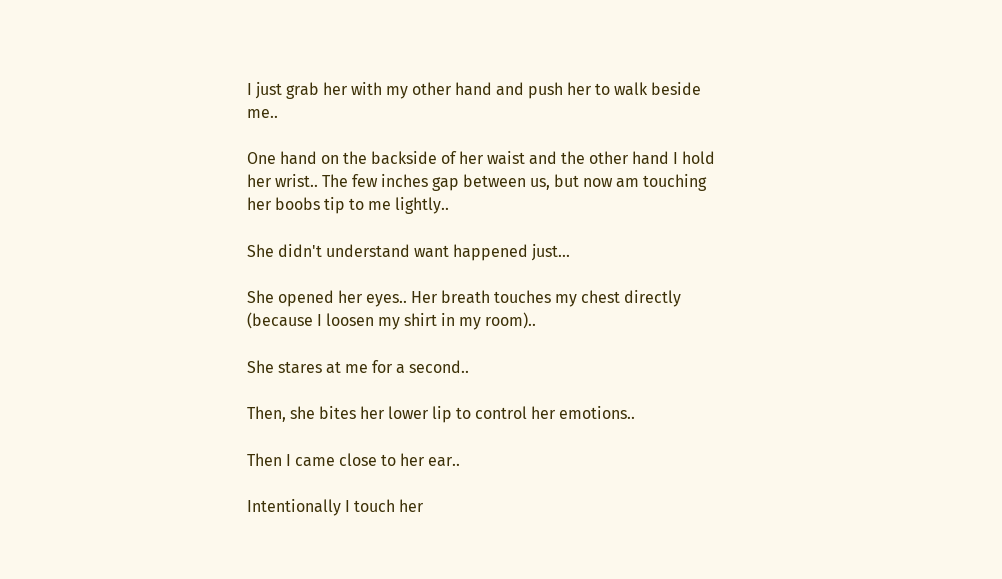I just grab her with my other hand and push her to walk beside me..

One hand on the backside of her waist and the other hand I hold her wrist.. The few inches gap between us, but now am touching her boobs tip to me lightly..

She didn't understand want happened just...

She opened her eyes.. Her breath touches my chest directly (because I loosen my shirt in my room)..

She stares at me for a second..

Then, she bites her lower lip to control her emotions..

Then I came close to her ear..

Intentionally I touch her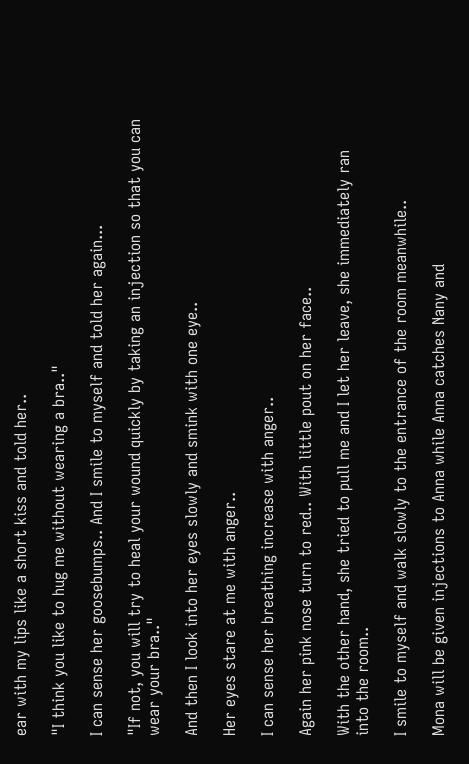ear with my lips like a short kiss and told her..

"I think you like to hug me without wearing a bra.."

I can sense her goosebumps.. And I smile to myself and told her again...

"If not, you will try to heal your wound quickly by taking an injection so that you can wear your bra.."

And then I look into her eyes slowly and smink with one eye..

Her eyes stare at me with anger..

I can sense her breathing increase with anger..

Again her pink nose turn to red.. With little pout on her face..

With the other hand, she tried to pull me and I let her leave, she immediately ran into the room..

I smile to myself and walk slowly to the entrance of the room meanwhile..

Mona will be given injections to Anna while Anna catches Nany and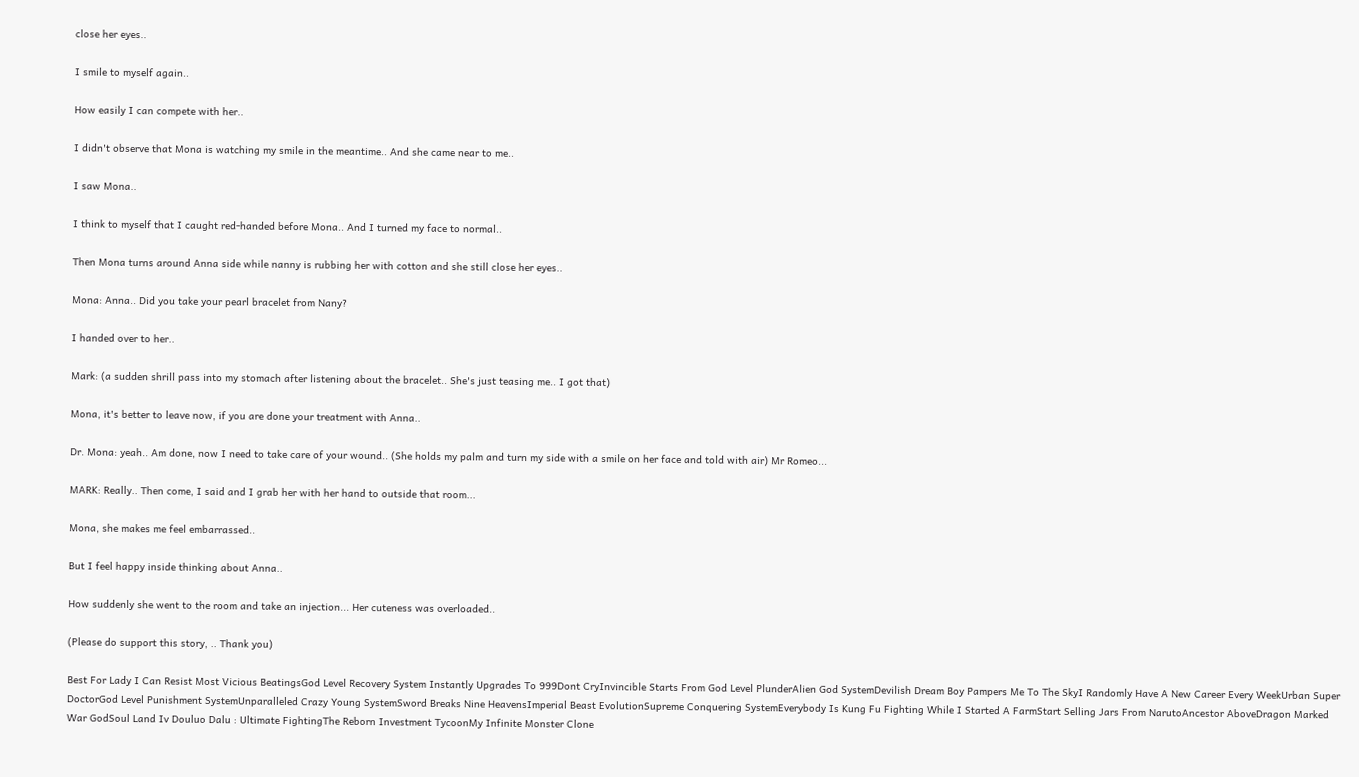close her eyes..

I smile to myself again..

How easily I can compete with her..

I didn't observe that Mona is watching my smile in the meantime.. And she came near to me..

I saw Mona..

I think to myself that I caught red-handed before Mona.. And I turned my face to normal..

Then Mona turns around Anna side while nanny is rubbing her with cotton and she still close her eyes..

Mona: Anna.. Did you take your pearl bracelet from Nany?

I handed over to her..

Mark: (a sudden shrill pass into my stomach after listening about the bracelet.. She's just teasing me.. I got that)

Mona, it's better to leave now, if you are done your treatment with Anna..

Dr. Mona: yeah.. Am done, now I need to take care of your wound.. (She holds my palm and turn my side with a smile on her face and told with air) Mr Romeo...

MARK: Really.. Then come, I said and I grab her with her hand to outside that room...

Mona, she makes me feel embarrassed..

But I feel happy inside thinking about Anna..

How suddenly she went to the room and take an injection... Her cuteness was overloaded..

(Please do support this story, .. Thank you)

Best For Lady I Can Resist Most Vicious BeatingsGod Level Recovery System Instantly Upgrades To 999Dont CryInvincible Starts From God Level PlunderAlien God SystemDevilish Dream Boy Pampers Me To The SkyI Randomly Have A New Career Every WeekUrban Super DoctorGod Level Punishment SystemUnparalleled Crazy Young SystemSword Breaks Nine HeavensImperial Beast EvolutionSupreme Conquering SystemEverybody Is Kung Fu Fighting While I Started A FarmStart Selling Jars From NarutoAncestor AboveDragon Marked War GodSoul Land Iv Douluo Dalu : Ultimate FightingThe Reborn Investment TycoonMy Infinite Monster Clone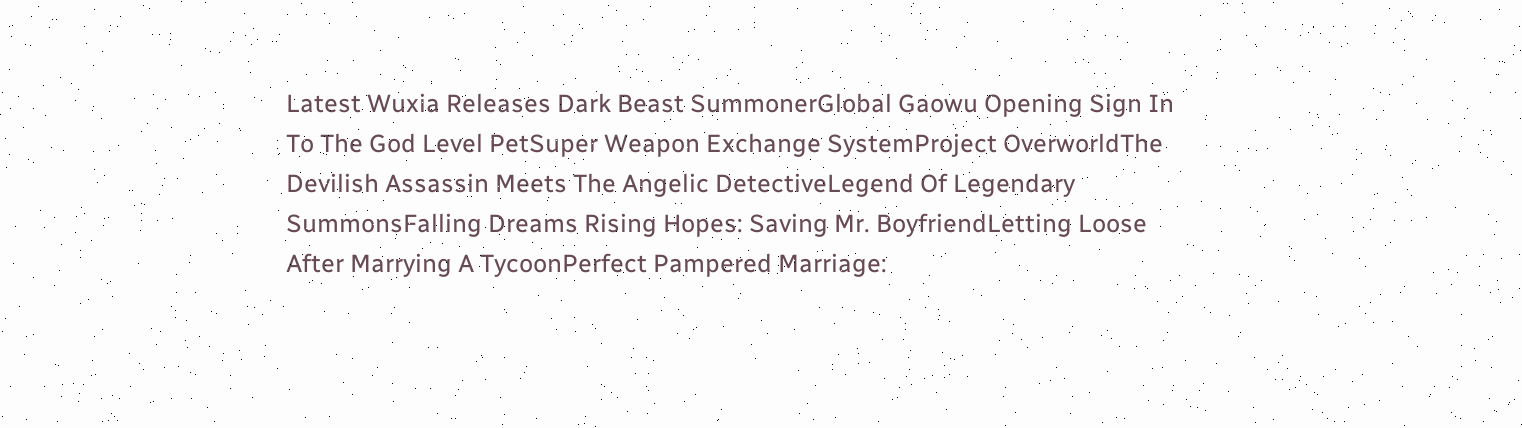Latest Wuxia Releases Dark Beast SummonerGlobal Gaowu Opening Sign In To The God Level PetSuper Weapon Exchange SystemProject OverworldThe Devilish Assassin Meets The Angelic DetectiveLegend Of Legendary SummonsFalling Dreams Rising Hopes: Saving Mr. BoyfriendLetting Loose After Marrying A TycoonPerfect Pampered Marriage: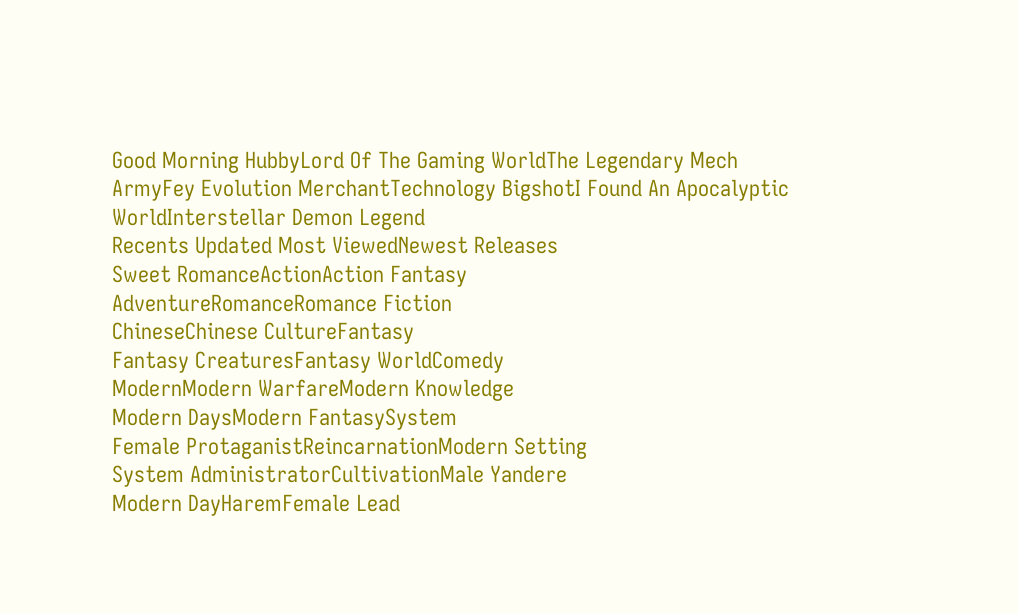Good Morning HubbyLord Of The Gaming WorldThe Legendary Mech ArmyFey Evolution MerchantTechnology BigshotI Found An Apocalyptic WorldInterstellar Demon Legend
Recents Updated Most ViewedNewest Releases
Sweet RomanceActionAction Fantasy
AdventureRomanceRomance Fiction
ChineseChinese CultureFantasy
Fantasy CreaturesFantasy WorldComedy
ModernModern WarfareModern Knowledge
Modern DaysModern FantasySystem
Female ProtaganistReincarnationModern Setting
System AdministratorCultivationMale Yandere
Modern DayHaremFemale Lead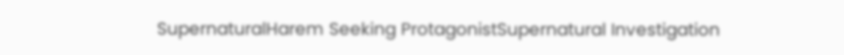SupernaturalHarem Seeking ProtagonistSupernatural Investigation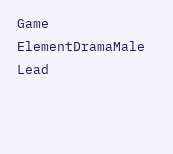Game ElementDramaMale Lead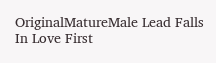OriginalMatureMale Lead Falls In Love First